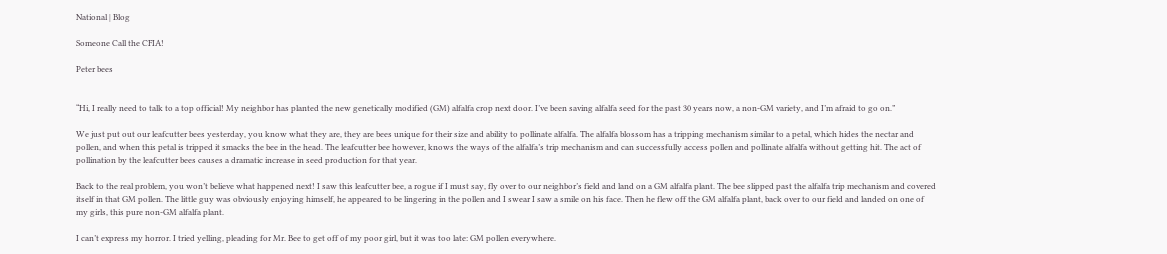National | Blog

Someone Call the CFIA!

Peter bees


“Hi, I really need to talk to a top official! My neighbor has planted the new genetically modified (GM) alfalfa crop next door. I’ve been saving alfalfa seed for the past 30 years now, a non-GM variety, and I’m afraid to go on.”

We just put out our leafcutter bees yesterday, you know what they are, they are bees unique for their size and ability to pollinate alfalfa. The alfalfa blossom has a tripping mechanism similar to a petal, which hides the nectar and pollen, and when this petal is tripped it smacks the bee in the head. The leafcutter bee however, knows the ways of the alfalfa’s trip mechanism and can successfully access pollen and pollinate alfalfa without getting hit. The act of pollination by the leafcutter bees causes a dramatic increase in seed production for that year.

Back to the real problem, you won’t believe what happened next! I saw this leafcutter bee, a rogue if I must say, fly over to our neighbor’s field and land on a GM alfalfa plant. The bee slipped past the alfalfa trip mechanism and covered itself in that GM pollen. The little guy was obviously enjoying himself, he appeared to be lingering in the pollen and I swear I saw a smile on his face. Then he flew off the GM alfalfa plant, back over to our field and landed on one of my girls, this pure non-GM alfalfa plant.

I can’t express my horror. I tried yelling, pleading for Mr. Bee to get off of my poor girl, but it was too late: GM pollen everywhere.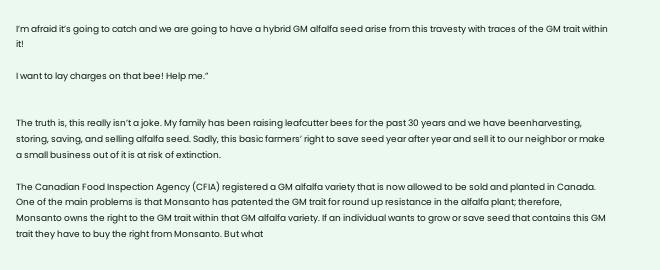I’m afraid it’s going to catch and we are going to have a hybrid GM alfalfa seed arise from this travesty with traces of the GM trait within it!

I want to lay charges on that bee! Help me.”


The truth is, this really isn’t a joke. My family has been raising leafcutter bees for the past 30 years and we have beenharvesting, storing, saving, and selling alfalfa seed. Sadly, this basic farmers’ right to save seed year after year and sell it to our neighbor or make a small business out of it is at risk of extinction.

The Canadian Food Inspection Agency (CFIA) registered a GM alfalfa variety that is now allowed to be sold and planted in Canada. One of the main problems is that Monsanto has patented the GM trait for round up resistance in the alfalfa plant; therefore, Monsanto owns the right to the GM trait within that GM alfalfa variety. If an individual wants to grow or save seed that contains this GM trait they have to buy the right from Monsanto. But what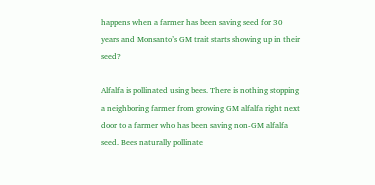happens when a farmer has been saving seed for 30 years and Monsanto’s GM trait starts showing up in their seed?

Alfalfa is pollinated using bees. There is nothing stopping a neighboring farmer from growing GM alfalfa right next door to a farmer who has been saving non-GM alfalfa seed. Bees naturally pollinate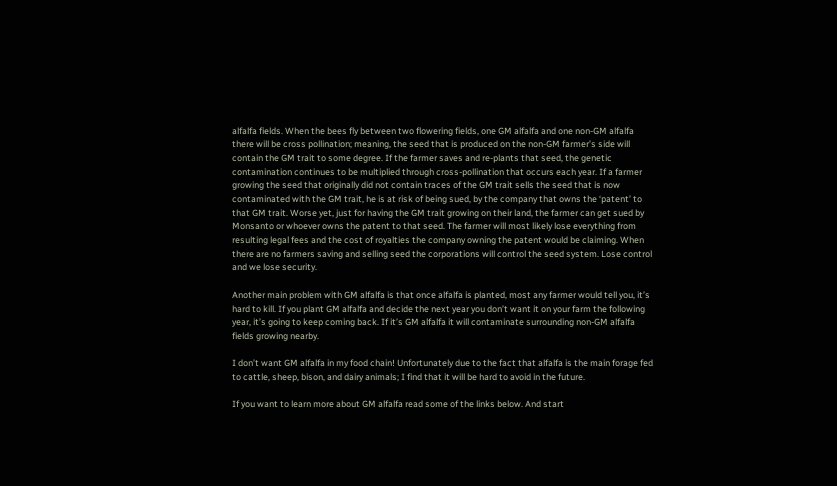alfalfa fields. When the bees fly between two flowering fields, one GM alfalfa and one non-GM alfalfa there will be cross pollination; meaning, the seed that is produced on the non-GM farmer’s side will contain the GM trait to some degree. If the farmer saves and re-plants that seed, the genetic contamination continues to be multiplied through cross-pollination that occurs each year. If a farmer growing the seed that originally did not contain traces of the GM trait sells the seed that is now contaminated with the GM trait, he is at risk of being sued, by the company that owns the ‘patent’ to that GM trait. Worse yet, just for having the GM trait growing on their land, the farmer can get sued by Monsanto or whoever owns the patent to that seed. The farmer will most likely lose everything from resulting legal fees and the cost of royalties the company owning the patent would be claiming. When there are no farmers saving and selling seed the corporations will control the seed system. Lose control and we lose security.

Another main problem with GM alfalfa is that once alfalfa is planted, most any farmer would tell you, it’s hard to kill. If you plant GM alfalfa and decide the next year you don’t want it on your farm the following year, it’s going to keep coming back. If it’s GM alfalfa it will contaminate surrounding non-GM alfalfa fields growing nearby.

I don’t want GM alfalfa in my food chain! Unfortunately due to the fact that alfalfa is the main forage fed to cattle, sheep, bison, and dairy animals; I find that it will be hard to avoid in the future.

If you want to learn more about GM alfalfa read some of the links below. And start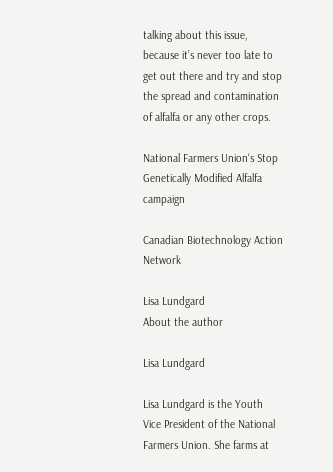talking about this issue, because it’s never too late to get out there and try and stop the spread and contamination of alfalfa or any other crops.

National Farmers Union‘s Stop Genetically Modified Alfalfa campaign

Canadian Biotechnology Action Network

Lisa Lundgard
About the author

Lisa Lundgard

Lisa Lundgard is the Youth Vice President of the National Farmers Union. She farms at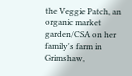the Veggie Patch, an organic market garden/CSA on her family's farm in Grimshaw,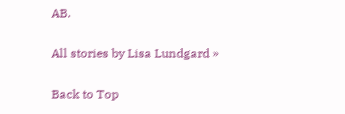AB.

All stories by Lisa Lundgard »

Back to Top